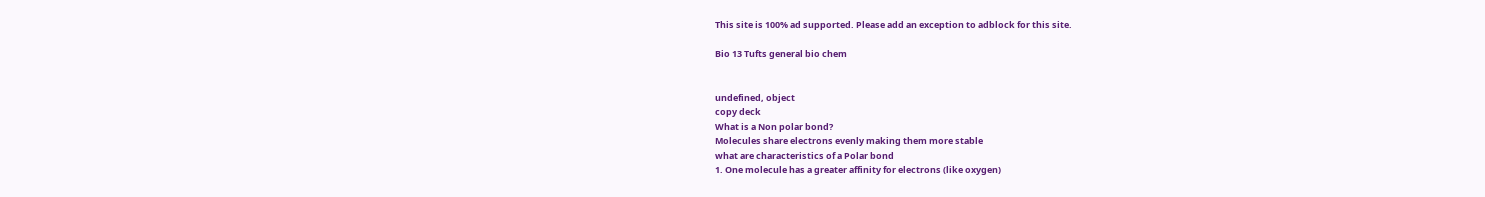This site is 100% ad supported. Please add an exception to adblock for this site.

Bio 13 Tufts general bio chem


undefined, object
copy deck
What is a Non polar bond?
Molecules share electrons evenly making them more stable
what are characteristics of a Polar bond
1. One molecule has a greater affinity for electrons (like oxygen)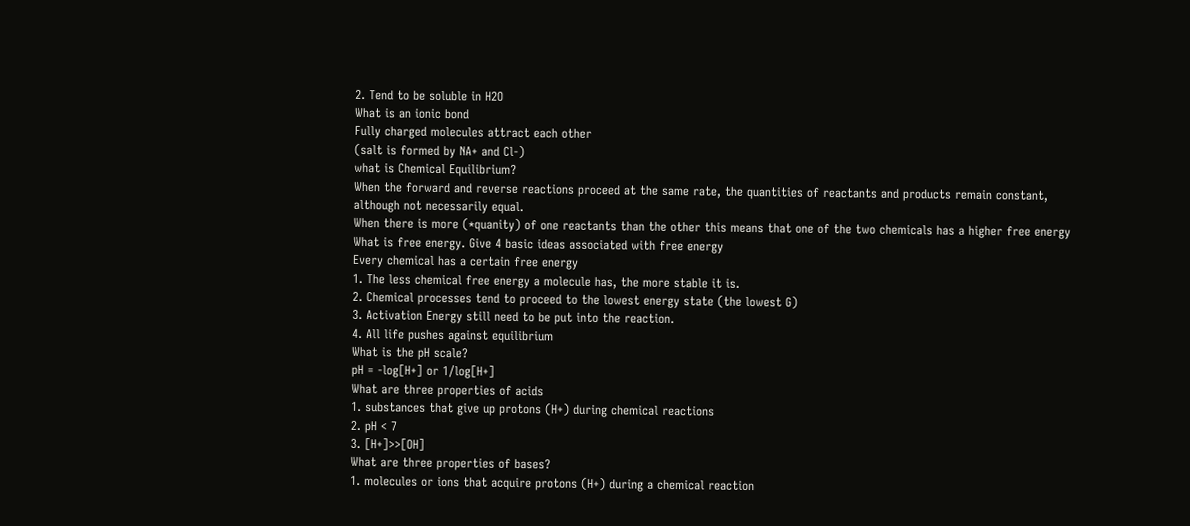2. Tend to be soluble in H2O
What is an ionic bond
Fully charged molecules attract each other
(salt is formed by NA+ and Cl-)
what is Chemical Equilibrium?
When the forward and reverse reactions proceed at the same rate, the quantities of reactants and products remain constant, although not necessarily equal.
When there is more (*quanity) of one reactants than the other this means that one of the two chemicals has a higher free energy
What is free energy. Give 4 basic ideas associated with free energy
Every chemical has a certain free energy
1. The less chemical free energy a molecule has, the more stable it is.
2. Chemical processes tend to proceed to the lowest energy state (the lowest G)
3. Activation Energy still need to be put into the reaction.
4. All life pushes against equilibrium
What is the pH scale?
pH = -log[H+] or 1/log[H+]
What are three properties of acids
1. substances that give up protons (H+) during chemical reactions
2. pH < 7
3. [H+]>>[OH]
What are three properties of bases?
1. molecules or ions that acquire protons (H+) during a chemical reaction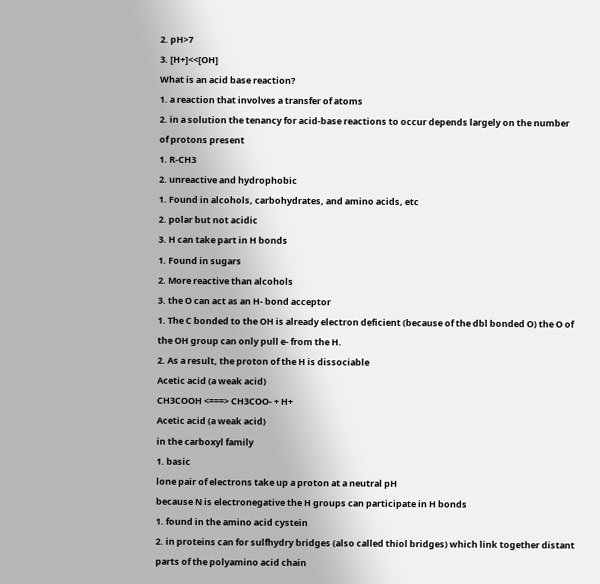2. pH>7
3. [H+]<<[OH]
What is an acid base reaction?
1. a reaction that involves a transfer of atoms
2. in a solution the tenancy for acid-base reactions to occur depends largely on the number of protons present
1. R-CH3
2. unreactive and hydrophobic
1. Found in alcohols, carbohydrates, and amino acids, etc
2. polar but not acidic
3. H can take part in H bonds
1. Found in sugars
2. More reactive than alcohols
3. the O can act as an H- bond acceptor
1. The C bonded to the OH is already electron deficient (because of the dbl bonded O) the O of the OH group can only pull e- from the H.
2. As a result, the proton of the H is dissociable
Acetic acid (a weak acid)
CH3COOH <===> CH3COO- + H+
Acetic acid (a weak acid)
in the carboxyl family
1. basic
lone pair of electrons take up a proton at a neutral pH
because N is electronegative the H groups can participate in H bonds
1. found in the amino acid cystein
2. in proteins can for sulfhydry bridges (also called thiol bridges) which link together distant parts of the polyamino acid chain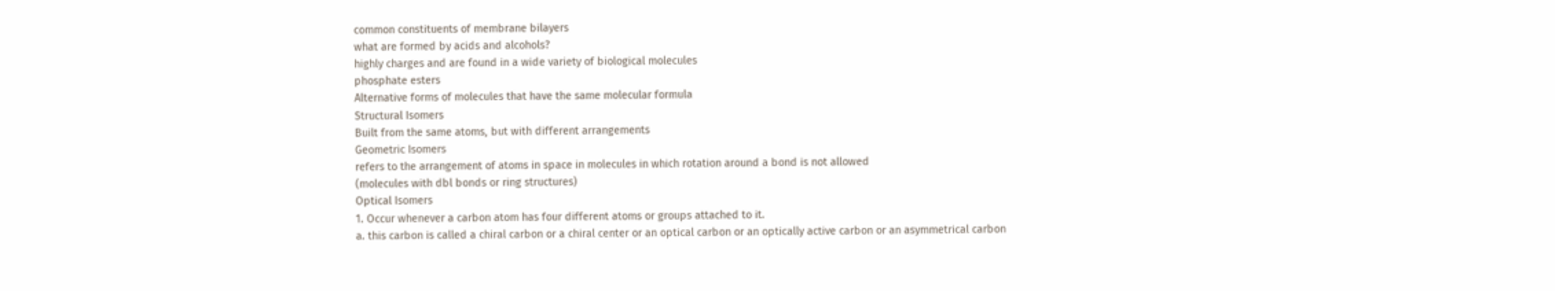common constituents of membrane bilayers
what are formed by acids and alcohols?
highly charges and are found in a wide variety of biological molecules
phosphate esters
Alternative forms of molecules that have the same molecular formula
Structural Isomers
Built from the same atoms, but with different arrangements
Geometric Isomers
refers to the arrangement of atoms in space in molecules in which rotation around a bond is not allowed
(molecules with dbl bonds or ring structures)
Optical Isomers
1. Occur whenever a carbon atom has four different atoms or groups attached to it.
a. this carbon is called a chiral carbon or a chiral center or an optical carbon or an optically active carbon or an asymmetrical carbon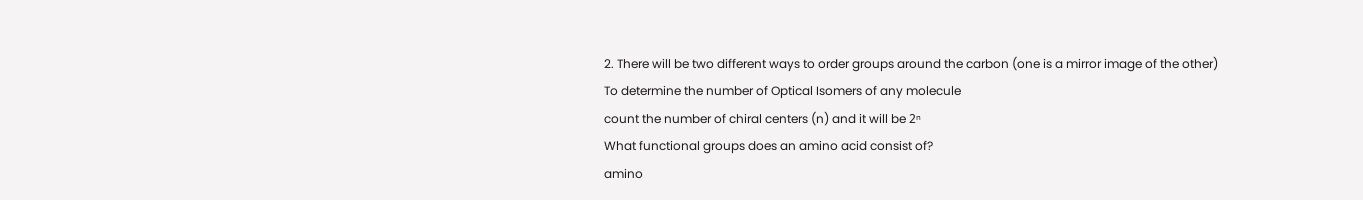2. There will be two different ways to order groups around the carbon (one is a mirror image of the other)
To determine the number of Optical Isomers of any molecule
count the number of chiral centers (n) and it will be 2ⁿ
What functional groups does an amino acid consist of?
amino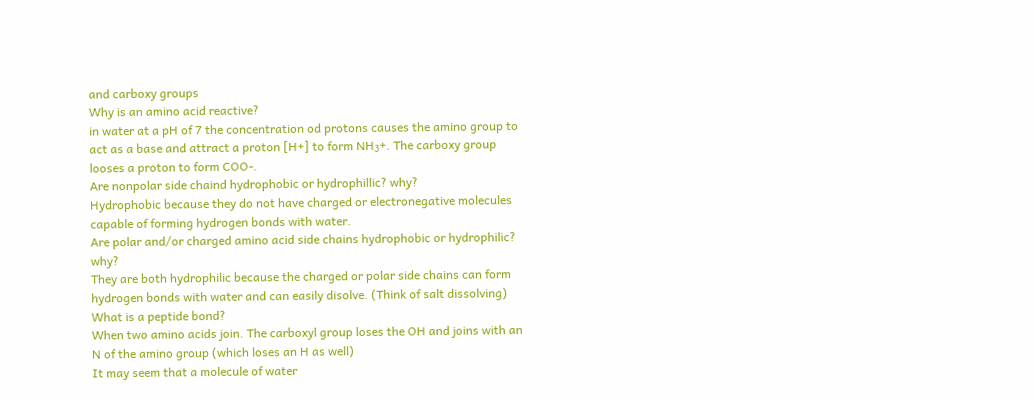and carboxy groups
Why is an amino acid reactive?
in water at a pH of 7 the concentration od protons causes the amino group to act as a base and attract a proton [H+] to form NH₃+. The carboxy group looses a proton to form COO-.
Are nonpolar side chaind hydrophobic or hydrophillic? why?
Hydrophobic because they do not have charged or electronegative molecules capable of forming hydrogen bonds with water.
Are polar and/or charged amino acid side chains hydrophobic or hydrophilic? why?
They are both hydrophilic because the charged or polar side chains can form hydrogen bonds with water and can easily disolve. (Think of salt dissolving)
What is a peptide bond?
When two amino acids join. The carboxyl group loses the OH and joins with an N of the amino group (which loses an H as well)
It may seem that a molecule of water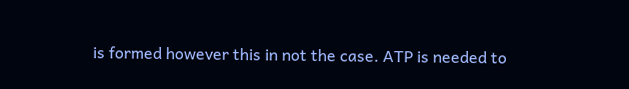is formed however this in not the case. ATP is needed to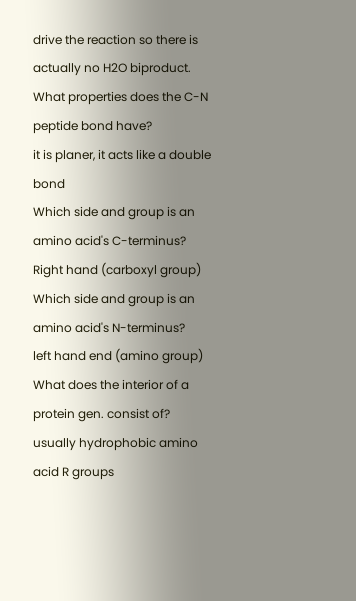drive the reaction so there is actually no H2O biproduct.
What properties does the C-N peptide bond have?
it is planer, it acts like a double bond
Which side and group is an amino acid's C-terminus?
Right hand (carboxyl group)
Which side and group is an amino acid's N-terminus?
left hand end (amino group)
What does the interior of a protein gen. consist of?
usually hydrophobic amino acid R groups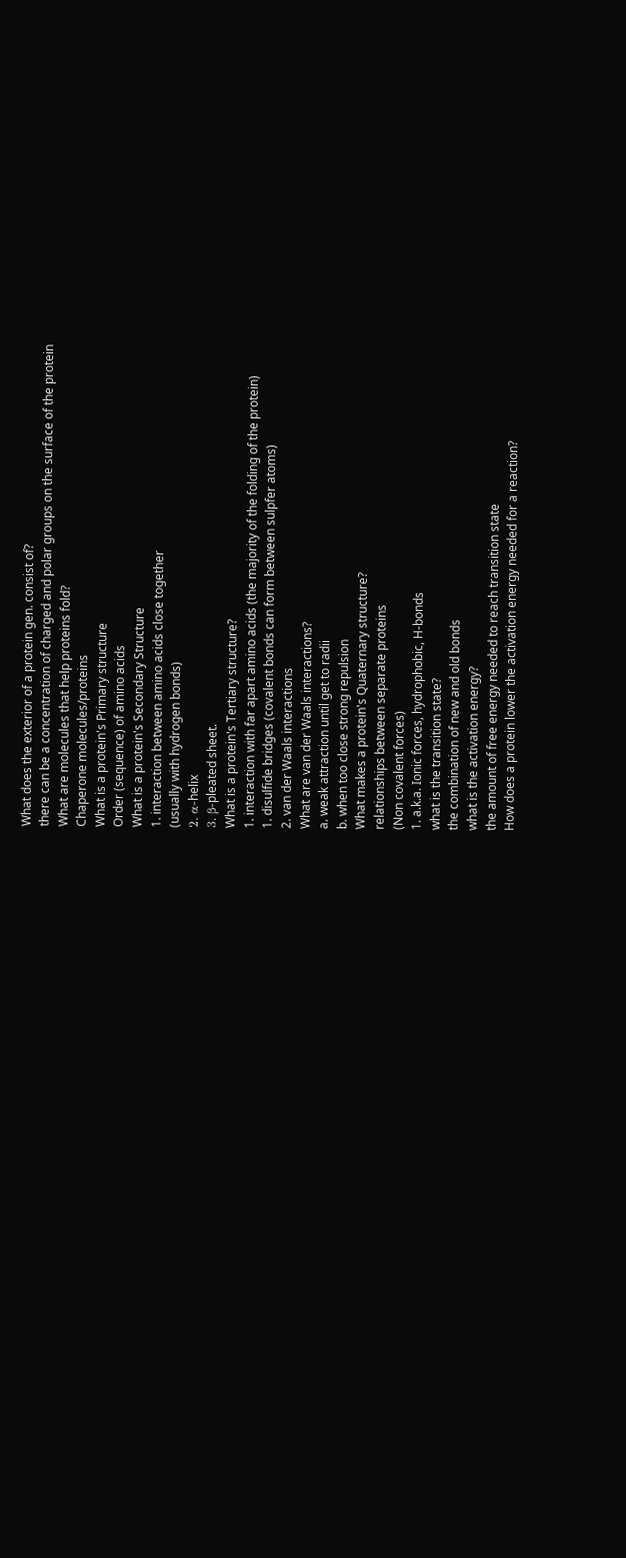What does the exterior of a protein gen. consist of?
there can be a concentration of charged and polar groups on the surface of the protein
What are molecules that help proteins fold?
Chaperone molecules/proteins
What is a protein's Primary structure
Order (sequence) of amino acids
What is a protein's Secondary Structure
1. interaction between amino acids close together
(usually with hydrogen bonds)
2. α-helix
3. β-pleated sheet.
What is a protein's Tertiary structure?
1. interaction with far apart amino acids (the majority of the folding of the protein)
1. disulfide bridges (covalent bonds can form between sulpfer atoms)
2. van der Waals interactions
What are van der Waals interactions?
a. weak attraction until get to radii
b. when too close strong repulsion
What makes a protein's Quaternary structure?
relationships between separate proteins
(Non covalent forces)
1. a.k.a. Ionic forces, hydrophobic, H-bonds
what is the transition state?
the combination of new and old bonds
what is the activation energy?
the amount of free energy needed to reach transition state
How does a protein lower the activation energy needed for a reaction?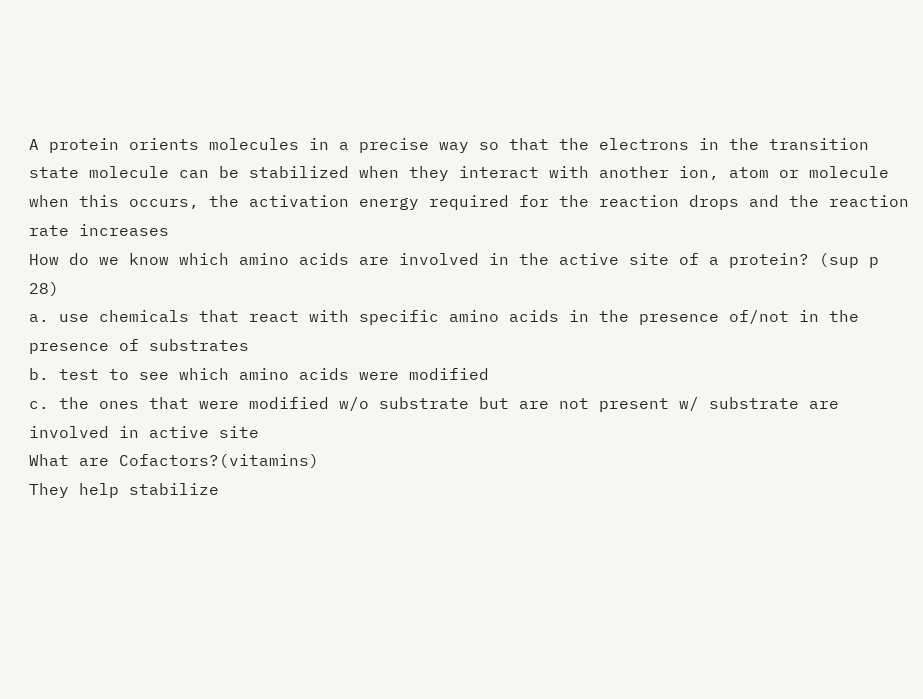A protein orients molecules in a precise way so that the electrons in the transition state molecule can be stabilized when they interact with another ion, atom or molecule
when this occurs, the activation energy required for the reaction drops and the reaction rate increases
How do we know which amino acids are involved in the active site of a protein? (sup p 28)
a. use chemicals that react with specific amino acids in the presence of/not in the presence of substrates
b. test to see which amino acids were modified
c. the ones that were modified w/o substrate but are not present w/ substrate are involved in active site
What are Cofactors?(vitamins)
They help stabilize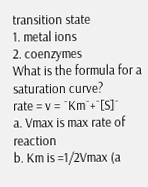transition state
1. metal ions
2. coenzymes
What is the formula for a saturation curve?
rate = v = ¯Km¯+¯[S]¯
a. Vmax is max rate of reaction
b. Km is =1/2Vmax (a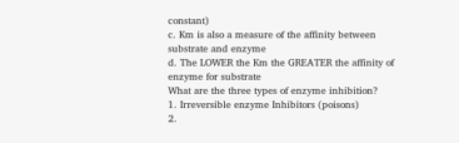constant)
c. Km is also a measure of the affinity between substrate and enzyme
d. The LOWER the Km the GREATER the affinity of enzyme for substrate
What are the three types of enzyme inhibition?
1. Irreversible enzyme Inhibitors (poisons)
2.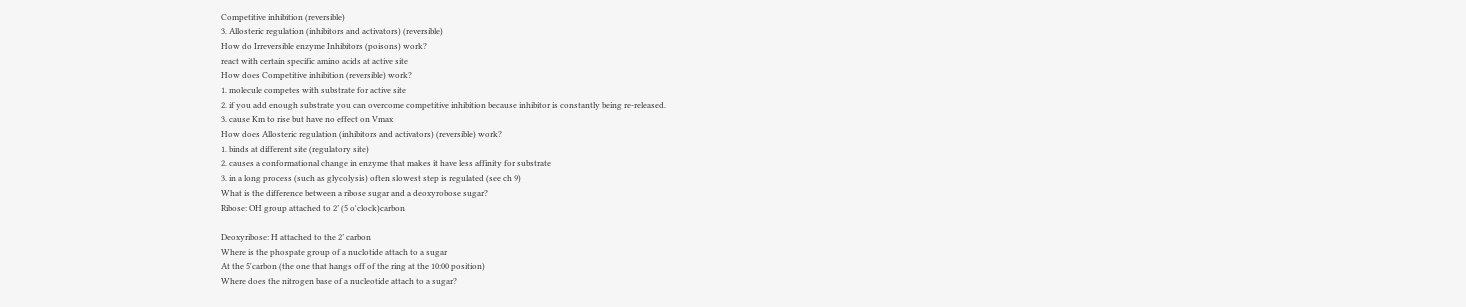Competitive inhibition (reversible)
3. Allosteric regulation (inhibitors and activators) (reversible)
How do Irreversible enzyme Inhibitors (poisons) work?
react with certain specific amino acids at active site
How does Competitive inhibition (reversible) work?
1. molecule competes with substrate for active site
2. if you add enough substrate you can overcome competitive inhibition because inhibitor is constantly being re-released.
3. cause Km to rise but have no effect on Vmax
How does Allosteric regulation (inhibitors and activators) (reversible) work?
1. binds at different site (regulatory site)
2. causes a conformational change in enzyme that makes it have less affinity for substrate
3. in a long process (such as glycolysis) often slowest step is regulated (see ch 9)
What is the difference between a ribose sugar and a deoxyrobose sugar?
Ribose: OH group attached to 2’ (5 o'clock)carbon

Deoxyribose: H attached to the 2’ carbon
Where is the phospate group of a nuclotide attach to a sugar
At the 5'carbon (the one that hangs off of the ring at the 10:00 position)
Where does the nitrogen base of a nucleotide attach to a sugar?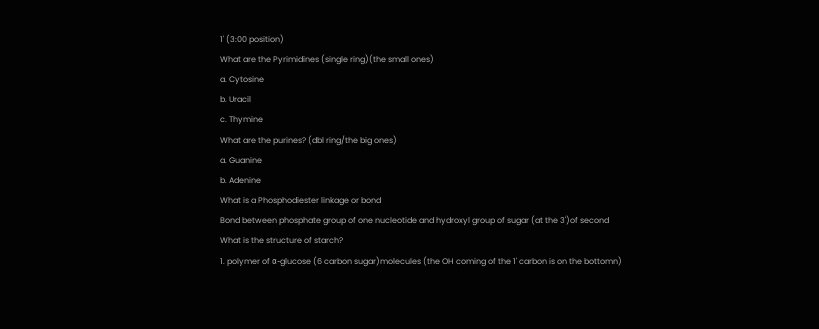1' (3:00 position)
What are the Pyrimidines (single ring)(the small ones)
a. Cytosine
b. Uracil
c. Thymine
What are the purines? (dbl ring/the big ones)
a. Guanine
b. Adenine
What is a Phosphodiester linkage or bond
Bond between phosphate group of one nucleotide and hydroxyl group of sugar (at the 3')of second
What is the structure of starch?
1. polymer of α-glucose (6 carbon sugar)molecules (the OH coming of the 1' carbon is on the bottomn)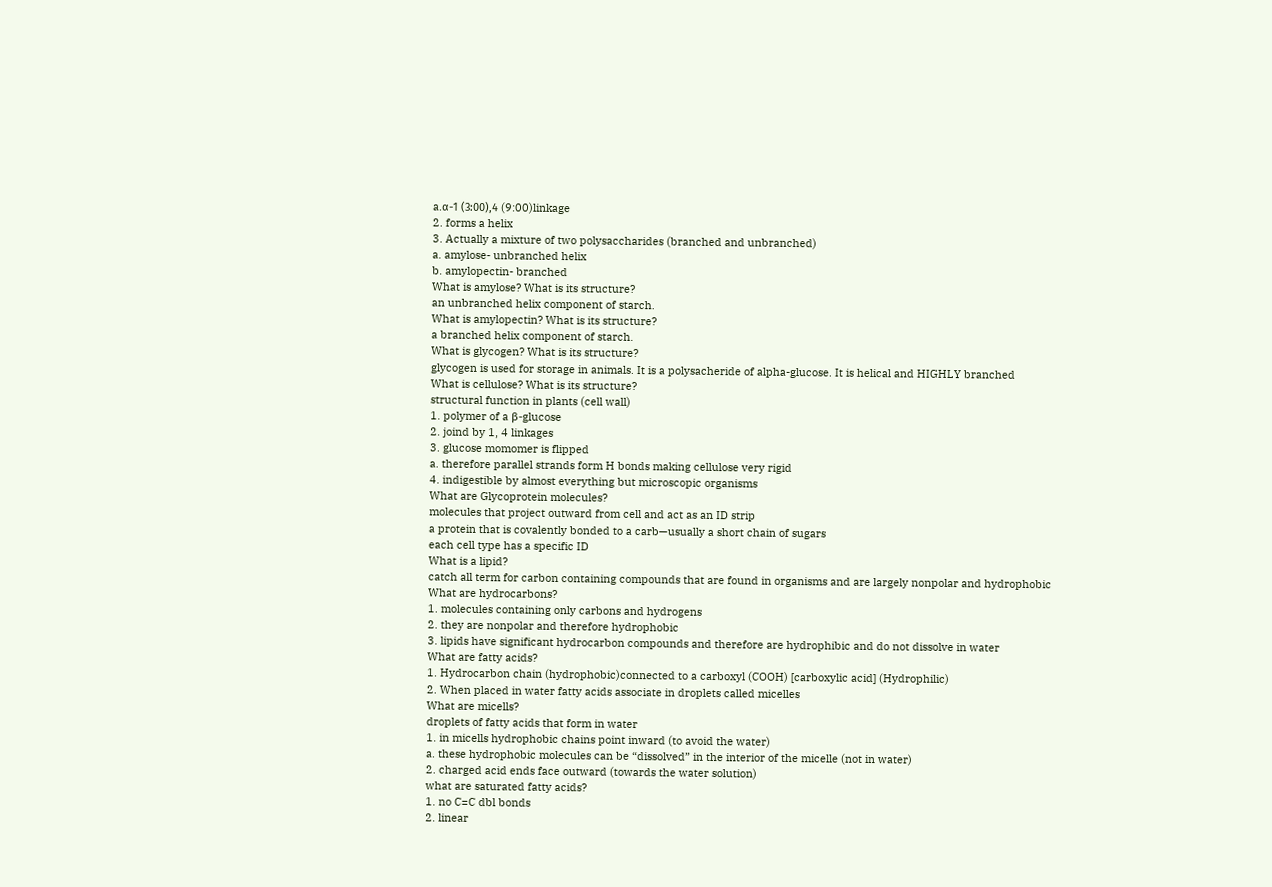a.α-1 (3:00),4 (9:00)linkage
2. forms a helix
3. Actually a mixture of two polysaccharides (branched and unbranched)
a. amylose- unbranched helix
b. amylopectin- branched
What is amylose? What is its structure?
an unbranched helix component of starch.
What is amylopectin? What is its structure?
a branched helix component of starch.
What is glycogen? What is its structure?
glycogen is used for storage in animals. It is a polysacheride of alpha-glucose. It is helical and HIGHLY branched
What is cellulose? What is its structure?
structural function in plants (cell wall)
1. polymer of a β-glucose
2. joind by 1, 4 linkages
3. glucose momomer is flipped
a. therefore parallel strands form H bonds making cellulose very rigid
4. indigestible by almost everything but microscopic organisms
What are Glycoprotein molecules?
molecules that project outward from cell and act as an ID strip
a protein that is covalently bonded to a carb—usually a short chain of sugars
each cell type has a specific ID
What is a lipid?
catch all term for carbon containing compounds that are found in organisms and are largely nonpolar and hydrophobic
What are hydrocarbons?
1. molecules containing only carbons and hydrogens
2. they are nonpolar and therefore hydrophobic
3. lipids have significant hydrocarbon compounds and therefore are hydrophibic and do not dissolve in water
What are fatty acids?
1. Hydrocarbon chain (hydrophobic)connected to a carboxyl (COOH) [carboxylic acid] (Hydrophilic)
2. When placed in water fatty acids associate in droplets called micelles
What are micells?
droplets of fatty acids that form in water
1. in micells hydrophobic chains point inward (to avoid the water)
a. these hydrophobic molecules can be “dissolved” in the interior of the micelle (not in water)
2. charged acid ends face outward (towards the water solution)
what are saturated fatty acids?
1. no C=C dbl bonds
2. linear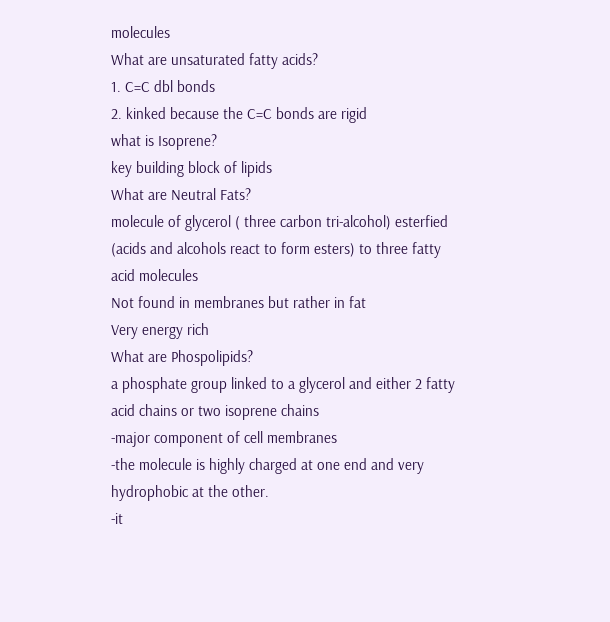molecules
What are unsaturated fatty acids?
1. C=C dbl bonds
2. kinked because the C=C bonds are rigid
what is Isoprene?
key building block of lipids
What are Neutral Fats?
molecule of glycerol ( three carbon tri-alcohol) esterfied (acids and alcohols react to form esters) to three fatty acid molecules
Not found in membranes but rather in fat
Very energy rich
What are Phospolipids?
a phosphate group linked to a glycerol and either 2 fatty acid chains or two isoprene chains
-major component of cell membranes
-the molecule is highly charged at one end and very hydrophobic at the other.
-it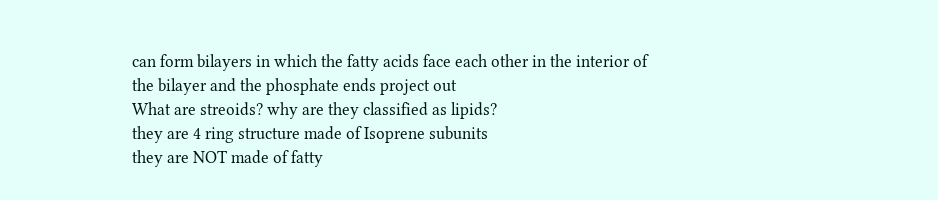can form bilayers in which the fatty acids face each other in the interior of the bilayer and the phosphate ends project out
What are streoids? why are they classified as lipids?
they are 4 ring structure made of Isoprene subunits
they are NOT made of fatty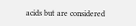acids but are considered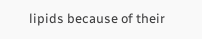lipids because of their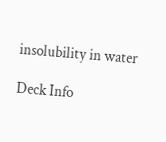insolubility in water

Deck Info